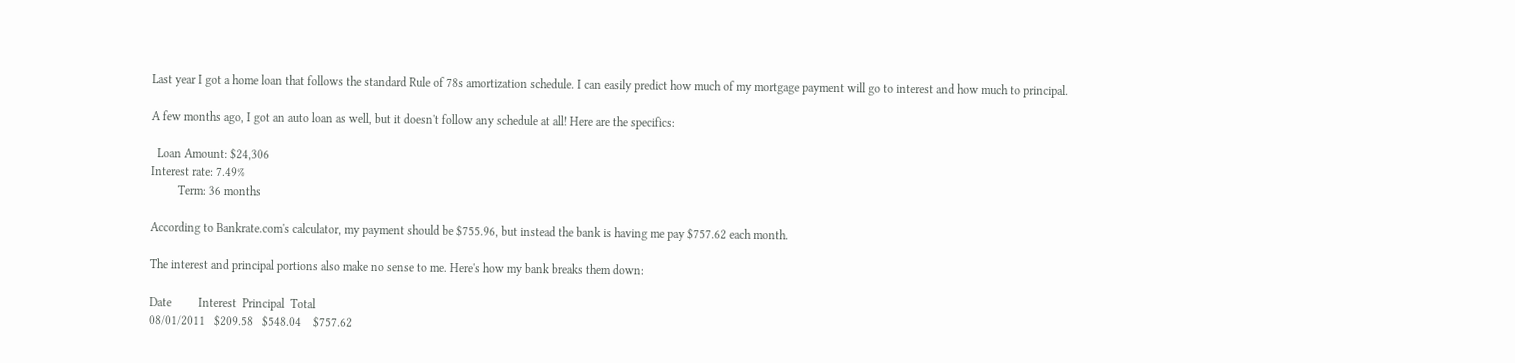Last year I got a home loan that follows the standard Rule of 78s amortization schedule. I can easily predict how much of my mortgage payment will go to interest and how much to principal.

A few months ago, I got an auto loan as well, but it doesn't follow any schedule at all! Here are the specifics:

  Loan Amount: $24,306
Interest rate: 7.49%
         Term: 36 months

According to Bankrate.com's calculator, my payment should be $755.96, but instead the bank is having me pay $757.62 each month.

The interest and principal portions also make no sense to me. Here's how my bank breaks them down:

Date         Interest  Principal  Total
08/01/2011   $209.58   $548.04    $757.62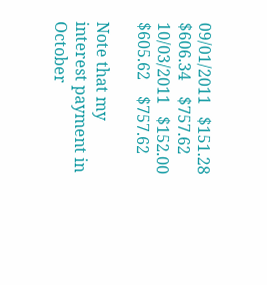09/01/2011   $151.28   $606.34    $757.62
10/03/2011   $152.00   $605.62    $757.62

Note that my interest payment in October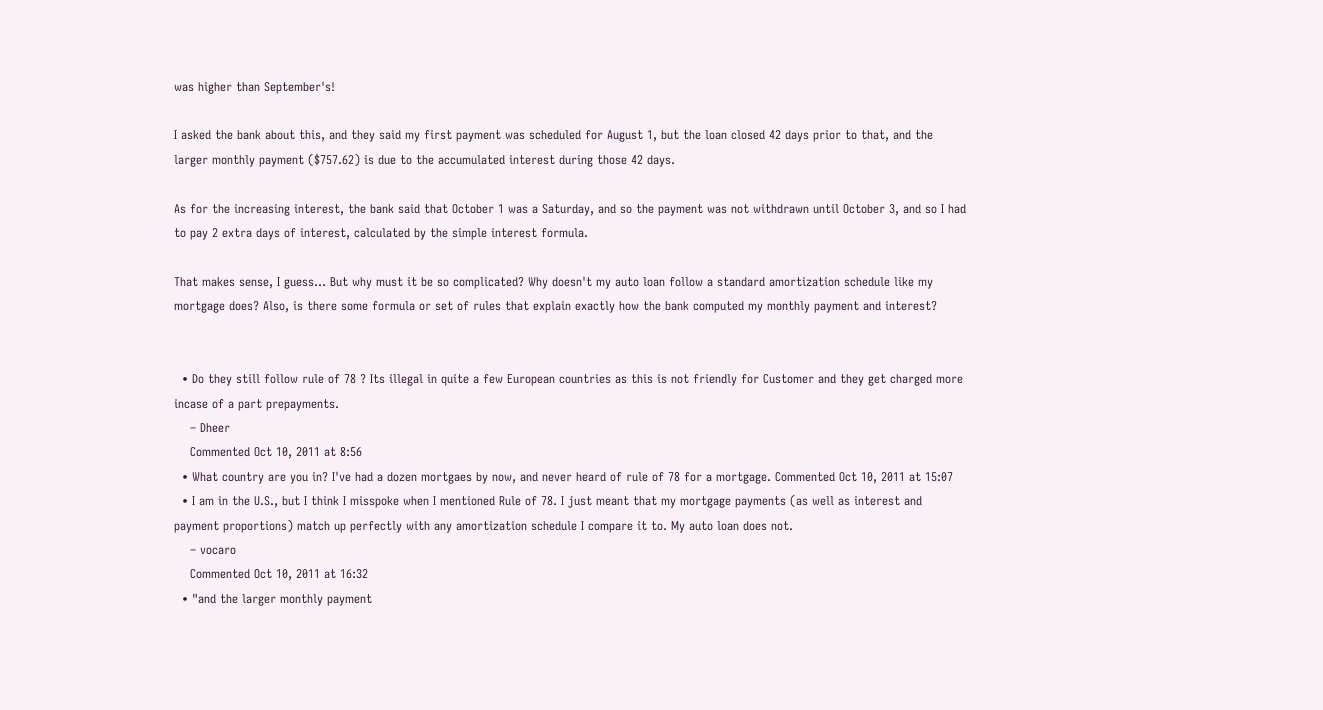was higher than September's!

I asked the bank about this, and they said my first payment was scheduled for August 1, but the loan closed 42 days prior to that, and the larger monthly payment ($757.62) is due to the accumulated interest during those 42 days.

As for the increasing interest, the bank said that October 1 was a Saturday, and so the payment was not withdrawn until October 3, and so I had to pay 2 extra days of interest, calculated by the simple interest formula.

That makes sense, I guess... But why must it be so complicated? Why doesn't my auto loan follow a standard amortization schedule like my mortgage does? Also, is there some formula or set of rules that explain exactly how the bank computed my monthly payment and interest?


  • Do they still follow rule of 78 ? Its illegal in quite a few European countries as this is not friendly for Customer and they get charged more incase of a part prepayments.
    – Dheer
    Commented Oct 10, 2011 at 8:56
  • What country are you in? I've had a dozen mortgaes by now, and never heard of rule of 78 for a mortgage. Commented Oct 10, 2011 at 15:07
  • I am in the U.S., but I think I misspoke when I mentioned Rule of 78. I just meant that my mortgage payments (as well as interest and payment proportions) match up perfectly with any amortization schedule I compare it to. My auto loan does not.
    – vocaro
    Commented Oct 10, 2011 at 16:32
  • "and the larger monthly payment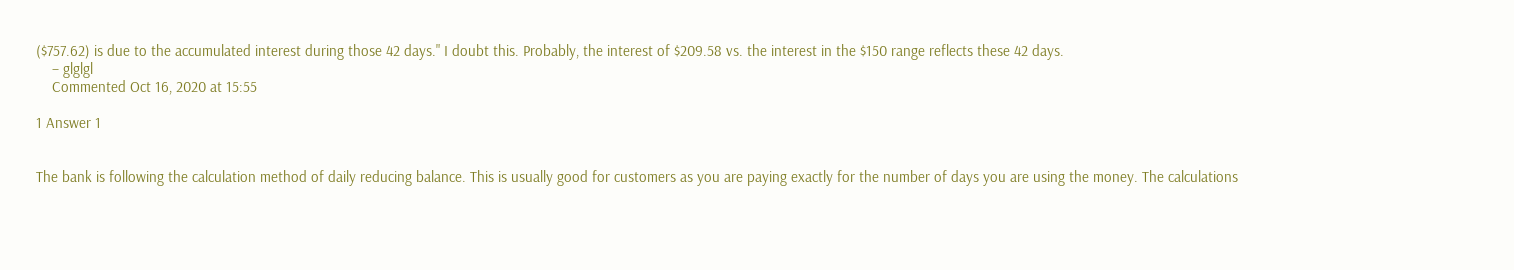($757.62) is due to the accumulated interest during those 42 days." I doubt this. Probably, the interest of $209.58 vs. the interest in the $150 range reflects these 42 days.
    – glglgl
    Commented Oct 16, 2020 at 15:55

1 Answer 1


The bank is following the calculation method of daily reducing balance. This is usually good for customers as you are paying exactly for the number of days you are using the money. The calculations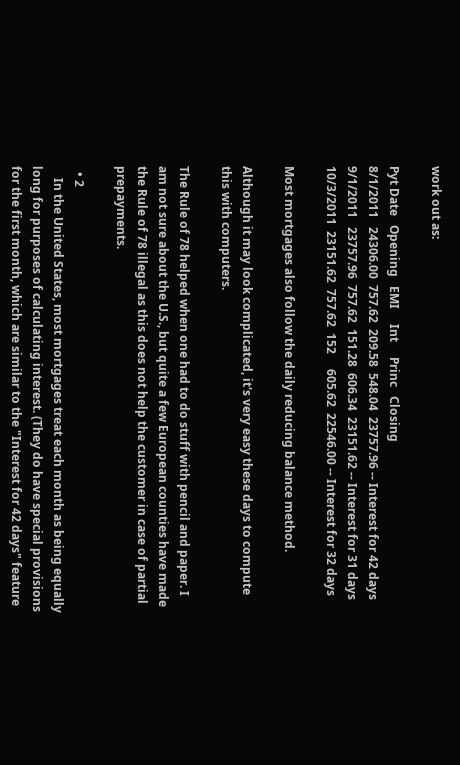work out as:

Pyt Date   Opening   EMI     Int     Princ   Closing
8/1/2011   24306.00  757.62  209.58  548.04  23757.96 -- Interest for 42 days
9/1/2011   23757.96  757.62  151.28  606.34  23151.62 -- Interest for 31 days
10/3/2011  23151.62  757.62  152     605.62  22546.00 -- Interest for 32 days

Most mortgages also follow the daily reducing balance method.

Although it may look complicated, it's very easy these days to compute this with computers.

The Rule of 78 helped when one had to do stuff with pencil and paper. I am not sure about the U.S., but quite a few European counties have made the Rule of 78 illegal as this does not help the customer in case of partial prepayments.

  • 2
    In the United States, most mortgages treat each month as being equally long for purposes of calculating interest. (They do have special provisions for the first month, which are similar to the "Interest for 42 days" feature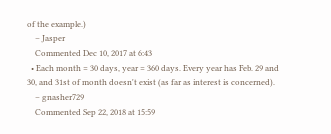of the example.)
    – Jasper
    Commented Dec 10, 2017 at 6:43
  • Each month = 30 days, year = 360 days. Every year has Feb. 29 and 30, and 31st of month doesn't exist (as far as interest is concerned).
    – gnasher729
    Commented Sep 22, 2018 at 15:59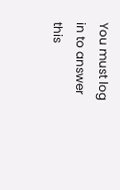You must log in to answer this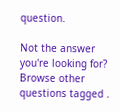question.

Not the answer you're looking for? Browse other questions tagged .